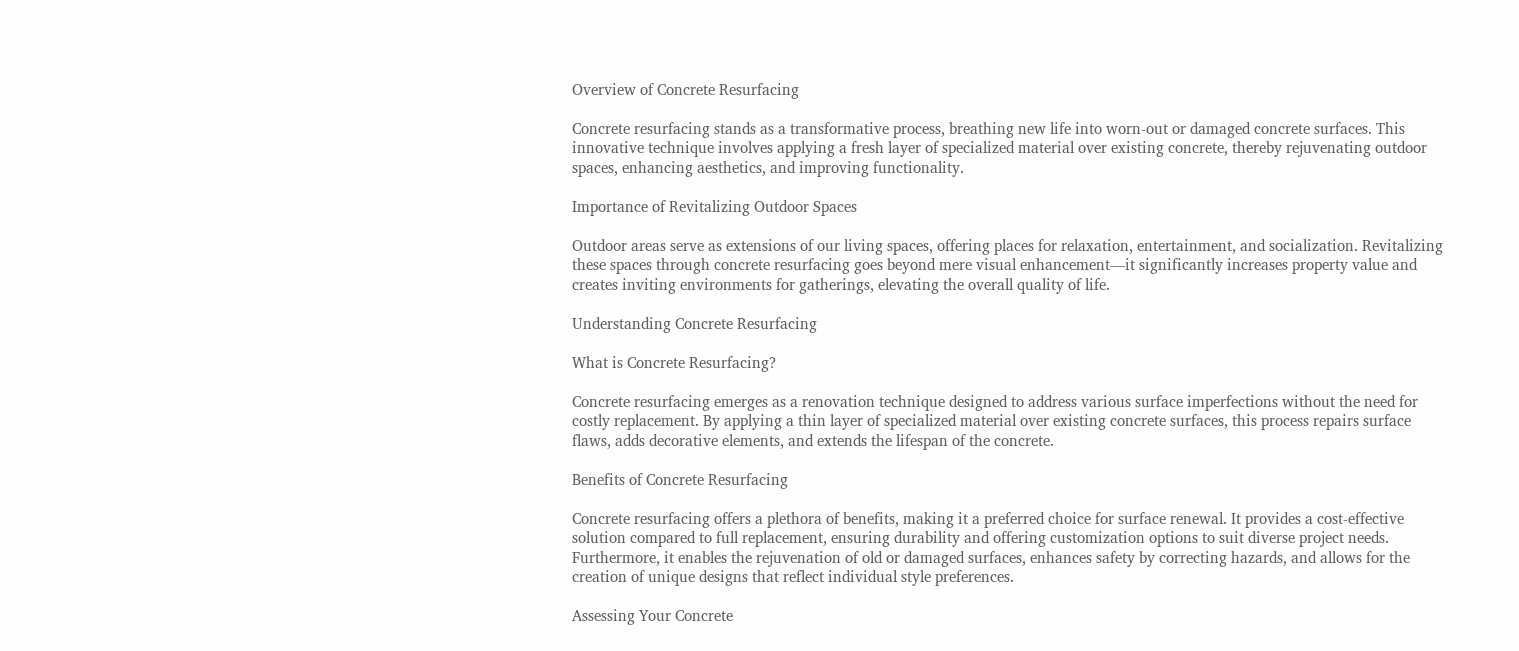Overview of Concrete Resurfacing

Concrete resurfacing stands as a transformative process, breathing new life into worn-out or damaged concrete surfaces. This innovative technique involves applying a fresh layer of specialized material over existing concrete, thereby rejuvenating outdoor spaces, enhancing aesthetics, and improving functionality.

Importance of Revitalizing Outdoor Spaces

Outdoor areas serve as extensions of our living spaces, offering places for relaxation, entertainment, and socialization. Revitalizing these spaces through concrete resurfacing goes beyond mere visual enhancement—it significantly increases property value and creates inviting environments for gatherings, elevating the overall quality of life.

Understanding Concrete Resurfacing

What is Concrete Resurfacing?

Concrete resurfacing emerges as a renovation technique designed to address various surface imperfections without the need for costly replacement. By applying a thin layer of specialized material over existing concrete surfaces, this process repairs surface flaws, adds decorative elements, and extends the lifespan of the concrete.

Benefits of Concrete Resurfacing

Concrete resurfacing offers a plethora of benefits, making it a preferred choice for surface renewal. It provides a cost-effective solution compared to full replacement, ensuring durability and offering customization options to suit diverse project needs. Furthermore, it enables the rejuvenation of old or damaged surfaces, enhances safety by correcting hazards, and allows for the creation of unique designs that reflect individual style preferences.

Assessing Your Concrete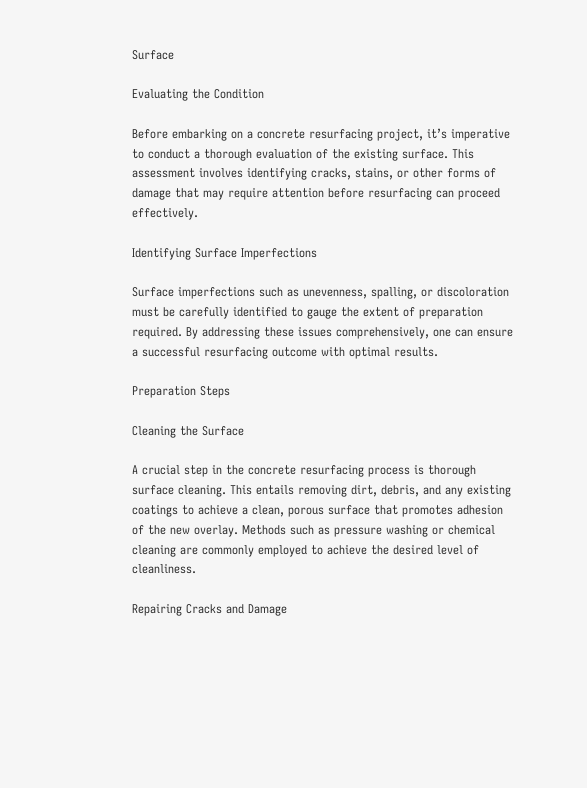Surface

Evaluating the Condition

Before embarking on a concrete resurfacing project, it’s imperative to conduct a thorough evaluation of the existing surface. This assessment involves identifying cracks, stains, or other forms of damage that may require attention before resurfacing can proceed effectively.

Identifying Surface Imperfections

Surface imperfections such as unevenness, spalling, or discoloration must be carefully identified to gauge the extent of preparation required. By addressing these issues comprehensively, one can ensure a successful resurfacing outcome with optimal results.

Preparation Steps

Cleaning the Surface

A crucial step in the concrete resurfacing process is thorough surface cleaning. This entails removing dirt, debris, and any existing coatings to achieve a clean, porous surface that promotes adhesion of the new overlay. Methods such as pressure washing or chemical cleaning are commonly employed to achieve the desired level of cleanliness.

Repairing Cracks and Damage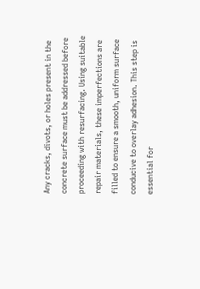Any cracks, divots, or holes present in the concrete surface must be addressed before proceeding with resurfacing. Using suitable repair materials, these imperfections are filled to ensure a smooth, uniform surface conducive to overlay adhesion. This step is essential for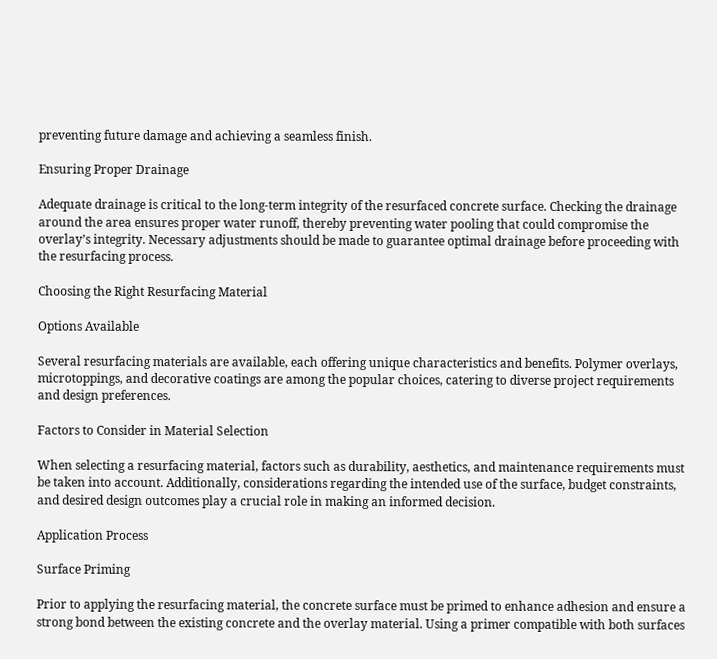preventing future damage and achieving a seamless finish.

Ensuring Proper Drainage

Adequate drainage is critical to the long-term integrity of the resurfaced concrete surface. Checking the drainage around the area ensures proper water runoff, thereby preventing water pooling that could compromise the overlay’s integrity. Necessary adjustments should be made to guarantee optimal drainage before proceeding with the resurfacing process.

Choosing the Right Resurfacing Material

Options Available

Several resurfacing materials are available, each offering unique characteristics and benefits. Polymer overlays, microtoppings, and decorative coatings are among the popular choices, catering to diverse project requirements and design preferences.

Factors to Consider in Material Selection

When selecting a resurfacing material, factors such as durability, aesthetics, and maintenance requirements must be taken into account. Additionally, considerations regarding the intended use of the surface, budget constraints, and desired design outcomes play a crucial role in making an informed decision.

Application Process

Surface Priming

Prior to applying the resurfacing material, the concrete surface must be primed to enhance adhesion and ensure a strong bond between the existing concrete and the overlay material. Using a primer compatible with both surfaces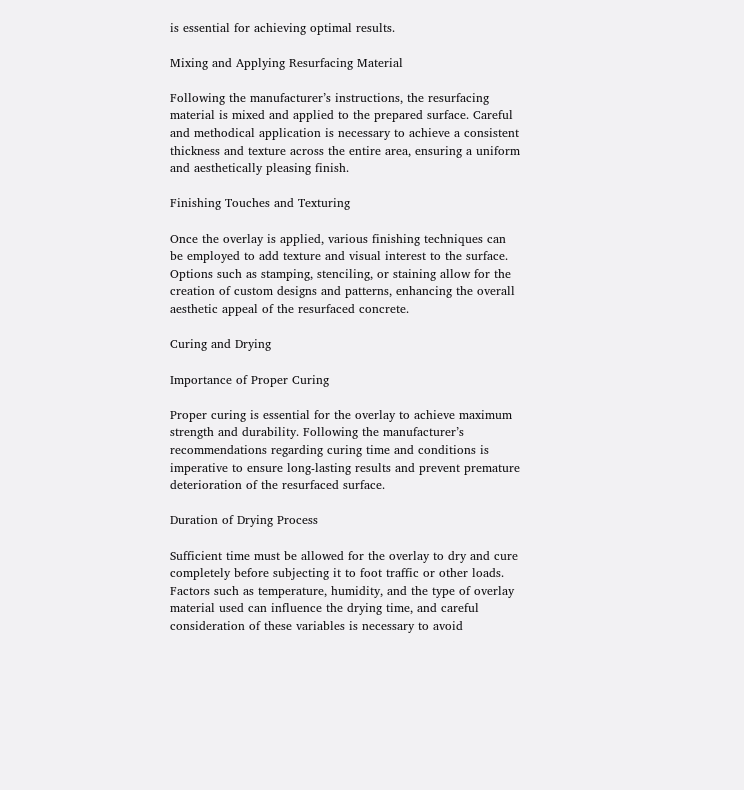is essential for achieving optimal results.

Mixing and Applying Resurfacing Material

Following the manufacturer’s instructions, the resurfacing material is mixed and applied to the prepared surface. Careful and methodical application is necessary to achieve a consistent thickness and texture across the entire area, ensuring a uniform and aesthetically pleasing finish.

Finishing Touches and Texturing

Once the overlay is applied, various finishing techniques can be employed to add texture and visual interest to the surface. Options such as stamping, stenciling, or staining allow for the creation of custom designs and patterns, enhancing the overall aesthetic appeal of the resurfaced concrete.

Curing and Drying

Importance of Proper Curing

Proper curing is essential for the overlay to achieve maximum strength and durability. Following the manufacturer’s recommendations regarding curing time and conditions is imperative to ensure long-lasting results and prevent premature deterioration of the resurfaced surface.

Duration of Drying Process

Sufficient time must be allowed for the overlay to dry and cure completely before subjecting it to foot traffic or other loads. Factors such as temperature, humidity, and the type of overlay material used can influence the drying time, and careful consideration of these variables is necessary to avoid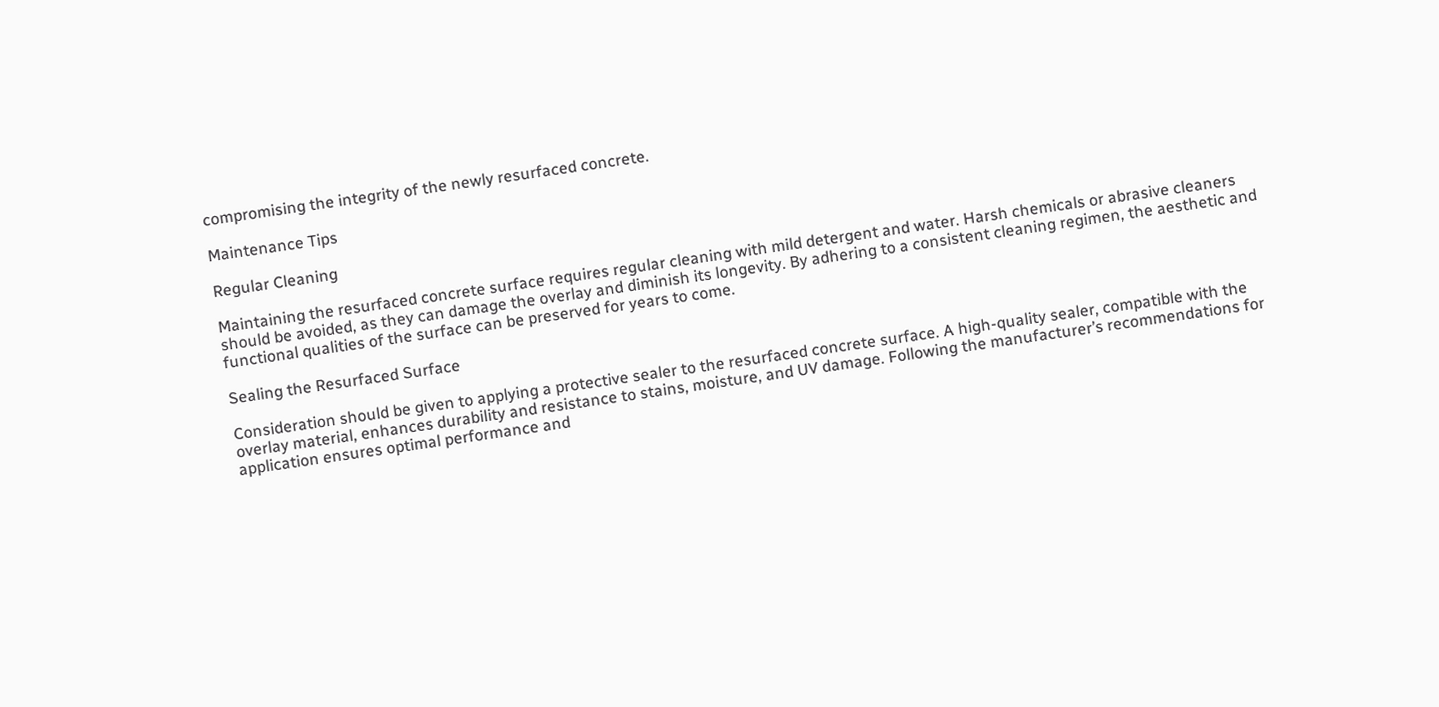compromising the integrity of the newly resurfaced concrete.

Maintenance Tips

Regular Cleaning

Maintaining the resurfaced concrete surface requires regular cleaning with mild detergent and water. Harsh chemicals or abrasive cleaners should be avoided, as they can damage the overlay and diminish its longevity. By adhering to a consistent cleaning regimen, the aesthetic and functional qualities of the surface can be preserved for years to come.

Sealing the Resurfaced Surface

Consideration should be given to applying a protective sealer to the resurfaced concrete surface. A high-quality sealer, compatible with the overlay material, enhances durability and resistance to stains, moisture, and UV damage. Following the manufacturer’s recommendations for application ensures optimal performance and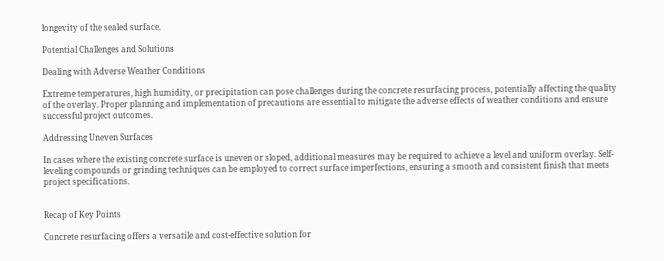longevity of the sealed surface.

Potential Challenges and Solutions

Dealing with Adverse Weather Conditions

Extreme temperatures, high humidity, or precipitation can pose challenges during the concrete resurfacing process, potentially affecting the quality of the overlay. Proper planning and implementation of precautions are essential to mitigate the adverse effects of weather conditions and ensure successful project outcomes.

Addressing Uneven Surfaces

In cases where the existing concrete surface is uneven or sloped, additional measures may be required to achieve a level and uniform overlay. Self-leveling compounds or grinding techniques can be employed to correct surface imperfections, ensuring a smooth and consistent finish that meets project specifications.


Recap of Key Points

Concrete resurfacing offers a versatile and cost-effective solution for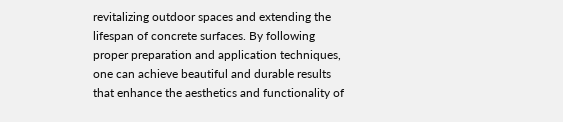revitalizing outdoor spaces and extending the lifespan of concrete surfaces. By following proper preparation and application techniques, one can achieve beautiful and durable results that enhance the aesthetics and functionality of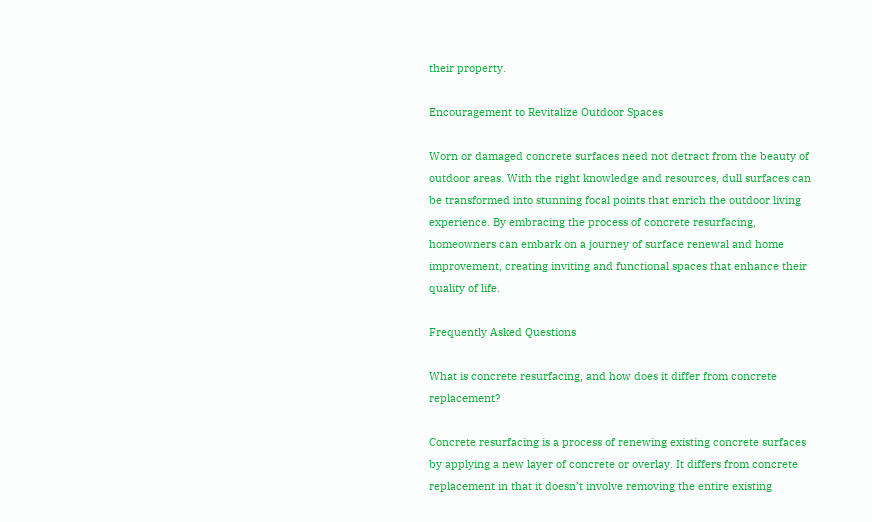their property.

Encouragement to Revitalize Outdoor Spaces

Worn or damaged concrete surfaces need not detract from the beauty of outdoor areas. With the right knowledge and resources, dull surfaces can be transformed into stunning focal points that enrich the outdoor living experience. By embracing the process of concrete resurfacing, homeowners can embark on a journey of surface renewal and home improvement, creating inviting and functional spaces that enhance their quality of life.

Frequently Asked Questions

What is concrete resurfacing, and how does it differ from concrete replacement?

Concrete resurfacing is a process of renewing existing concrete surfaces by applying a new layer of concrete or overlay. It differs from concrete replacement in that it doesn’t involve removing the entire existing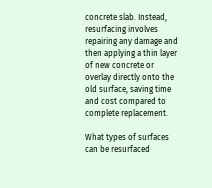concrete slab. Instead, resurfacing involves repairing any damage and then applying a thin layer of new concrete or overlay directly onto the old surface, saving time and cost compared to complete replacement.

What types of surfaces can be resurfaced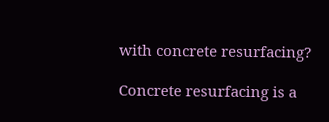with concrete resurfacing?

Concrete resurfacing is a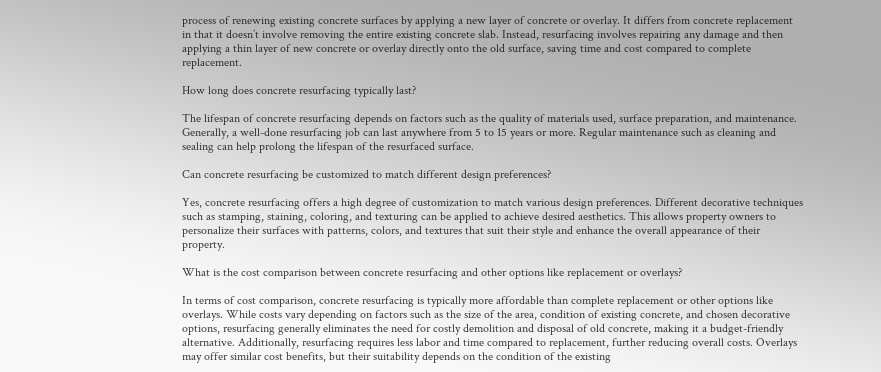process of renewing existing concrete surfaces by applying a new layer of concrete or overlay. It differs from concrete replacement in that it doesn’t involve removing the entire existing concrete slab. Instead, resurfacing involves repairing any damage and then applying a thin layer of new concrete or overlay directly onto the old surface, saving time and cost compared to complete replacement.

How long does concrete resurfacing typically last?

The lifespan of concrete resurfacing depends on factors such as the quality of materials used, surface preparation, and maintenance. Generally, a well-done resurfacing job can last anywhere from 5 to 15 years or more. Regular maintenance such as cleaning and sealing can help prolong the lifespan of the resurfaced surface.

Can concrete resurfacing be customized to match different design preferences?

Yes, concrete resurfacing offers a high degree of customization to match various design preferences. Different decorative techniques such as stamping, staining, coloring, and texturing can be applied to achieve desired aesthetics. This allows property owners to personalize their surfaces with patterns, colors, and textures that suit their style and enhance the overall appearance of their property.

What is the cost comparison between concrete resurfacing and other options like replacement or overlays?

In terms of cost comparison, concrete resurfacing is typically more affordable than complete replacement or other options like overlays. While costs vary depending on factors such as the size of the area, condition of existing concrete, and chosen decorative options, resurfacing generally eliminates the need for costly demolition and disposal of old concrete, making it a budget-friendly alternative. Additionally, resurfacing requires less labor and time compared to replacement, further reducing overall costs. Overlays may offer similar cost benefits, but their suitability depends on the condition of the existing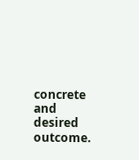concrete and desired outcome.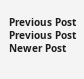Previous Post Previous Post
Newer Post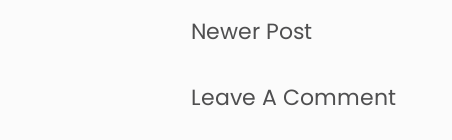Newer Post

Leave A Comment